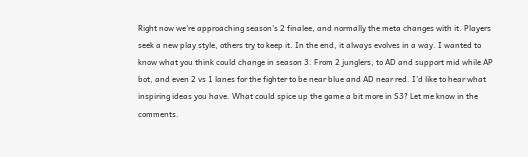Right now we're approaching season's 2 finalee, and normally the meta changes with it. Players seek a new play style, others try to keep it. In the end, it always evolves in a way. I wanted to know what you think could change in season 3. From 2 junglers, to AD and support mid while AP bot, and even 2 vs 1 lanes for the fighter to be near blue and AD near red. I'd like to hear what inspiring ideas you have. What could spice up the game a bit more in S3? Let me know in the comments.